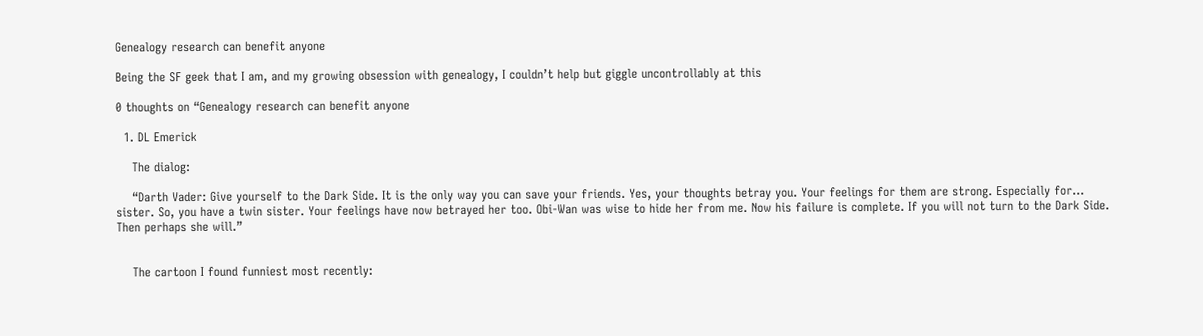Genealogy research can benefit anyone

Being the SF geek that I am, and my growing obsession with genealogy, I couldn’t help but giggle uncontrollably at this

0 thoughts on “Genealogy research can benefit anyone

  1. DL Emerick

    The dialog:

    “Darth Vader: Give yourself to the Dark Side. It is the only way you can save your friends. Yes, your thoughts betray you. Your feelings for them are strong. Especially for… sister. So, you have a twin sister. Your feelings have now betrayed her too. Obi-Wan was wise to hide her from me. Now his failure is complete. If you will not turn to the Dark Side. Then perhaps she will.”


    The cartoon I found funniest most recently: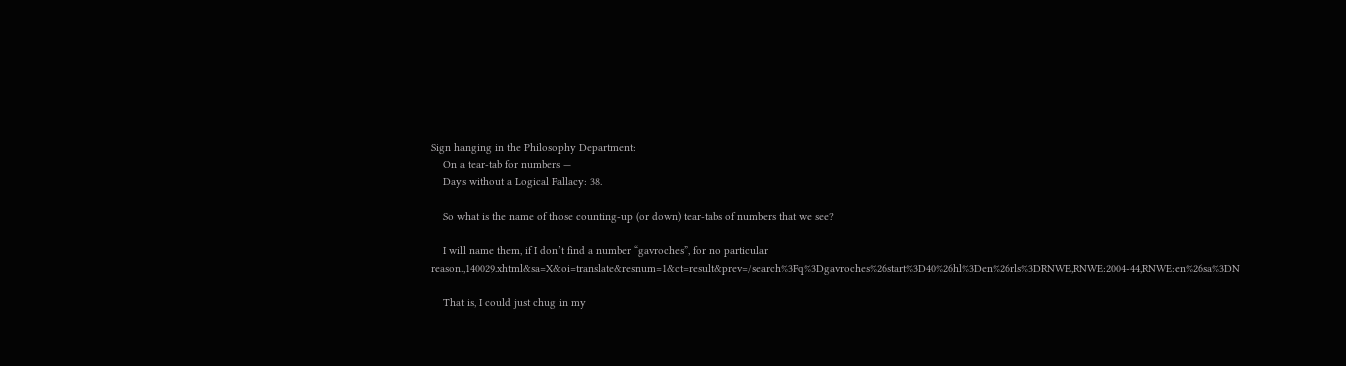Sign hanging in the Philosophy Department:
    On a tear-tab for numbers —
    Days without a Logical Fallacy: 38.

    So what is the name of those counting-up (or down) tear-tabs of numbers that we see?

    I will name them, if I don’t find a number “gavroches”, for no particular reason.,140029.xhtml&sa=X&oi=translate&resnum=1&ct=result&prev=/search%3Fq%3Dgavroches%26start%3D40%26hl%3Den%26rls%3DRNWE,RNWE:2004-44,RNWE:en%26sa%3DN

    That is, I could just chug in my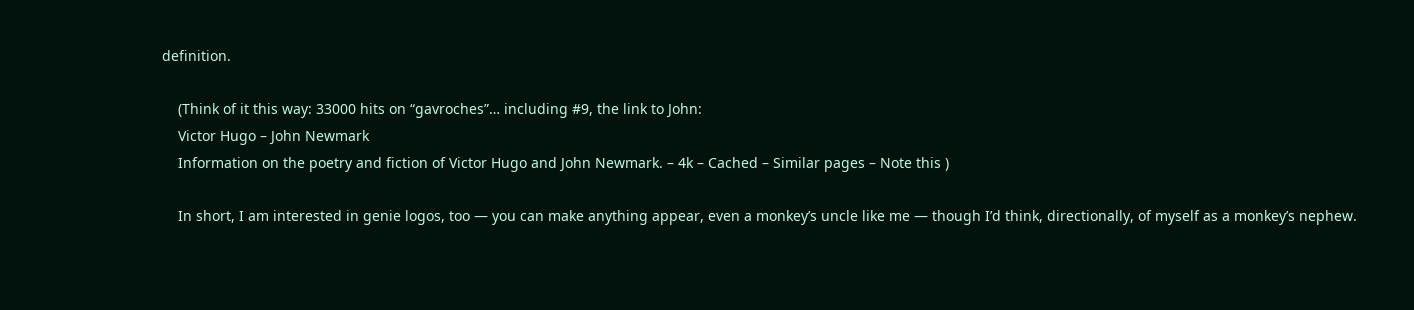definition.

    (Think of it this way: 33000 hits on “gavroches”… including #9, the link to John:
    Victor Hugo – John Newmark
    Information on the poetry and fiction of Victor Hugo and John Newmark. – 4k – Cached – Similar pages – Note this )

    In short, I am interested in genie logos, too — you can make anything appear, even a monkey’s uncle like me — though I’d think, directionally, of myself as a monkey’s nephew.